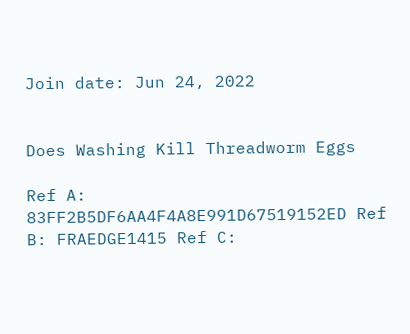Join date: Jun 24, 2022


Does Washing Kill Threadworm Eggs

Ref A: 83FF2B5DF6AA4F4A8E991D67519152ED Ref B: FRAEDGE1415 Ref C: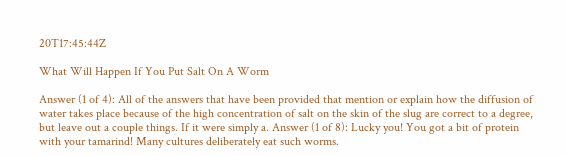20T17:45:44Z

What Will Happen If You Put Salt On A Worm

Answer (1 of 4): All of the answers that have been provided that mention or explain how the diffusion of water takes place because of the high concentration of salt on the skin of the slug are correct to a degree, but leave out a couple things. If it were simply a. Answer (1 of 8): Lucky you! You got a bit of protein with your tamarind! Many cultures deliberately eat such worms.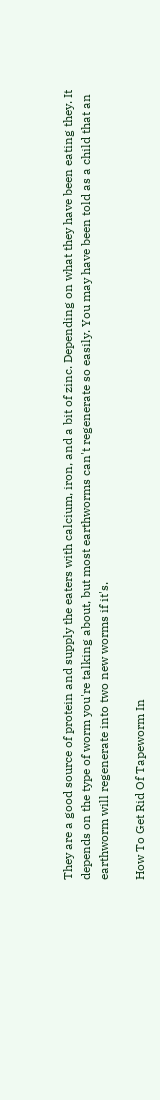They are a good source of protein and supply the eaters with calcium, iron, and a bit of zinc. Depending on what they have been eating they. It depends on the type of worm you're talking about, but most earthworms can't regenerate so easily. You may have been told as a child that an earthworm will regenerate into two new worms if it's.

How To Get Rid Of Tapeworm In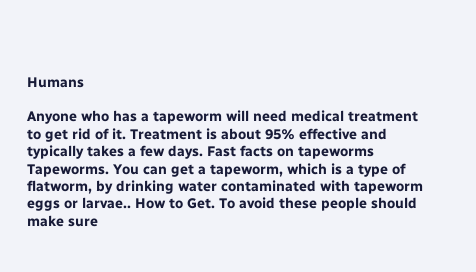Humans

Anyone who has a tapeworm will need medical treatment to get rid of it. Treatment is about 95% effective and typically takes a few days. Fast facts on tapeworms Tapeworms. You can get a tapeworm, which is a type of flatworm, by drinking water contaminated with tapeworm eggs or larvae.. How to Get. To avoid these people should make sure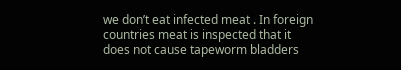we don’t eat infected meat . In foreign countries meat is inspected that it does not cause tapeworm bladders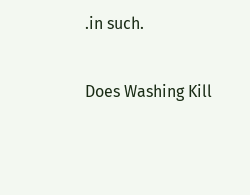.in such.

Does Washing Kill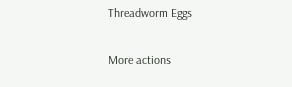Threadworm Eggs

More actions